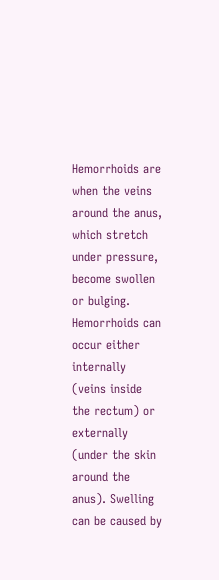Hemorrhoids are when the veins around the anus, which stretch under pressure, become swollen or bulging. Hemorrhoids can occur either internally (veins inside the rectum) or externally (under the skin around the anus). Swelling can be caused by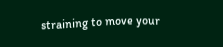straining to move your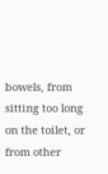bowels, from sitting too long on the toilet, or from other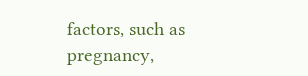factors, such as pregnancy,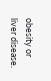obesity or liver disease.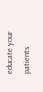educate your patients